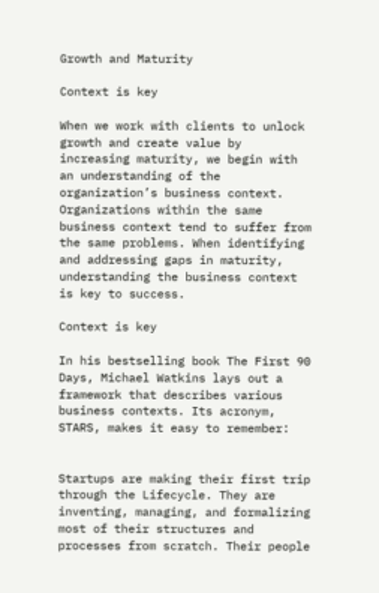Growth and Maturity

Context is key

When we work with clients to unlock growth and create value by increasing maturity, we begin with an understanding of the organization’s business context. Organizations within the same business context tend to suffer from the same problems. When identifying and addressing gaps in maturity, understanding the business context is key to success.

Context is key

In his bestselling book The First 90 Days, Michael Watkins lays out a framework that describes various business contexts. Its acronym, STARS, makes it easy to remember:


Startups are making their first trip through the Lifecycle. They are inventing, managing, and formalizing most of their structures and processes from scratch. Their people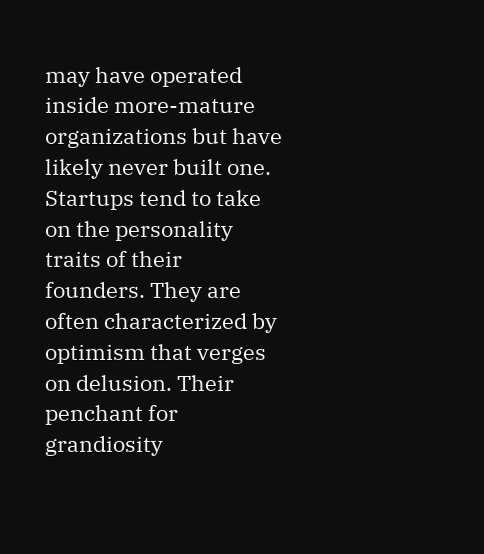may have operated inside more-mature organizations but have likely never built one. Startups tend to take on the personality traits of their founders. They are often characterized by optimism that verges on delusion. Their penchant for grandiosity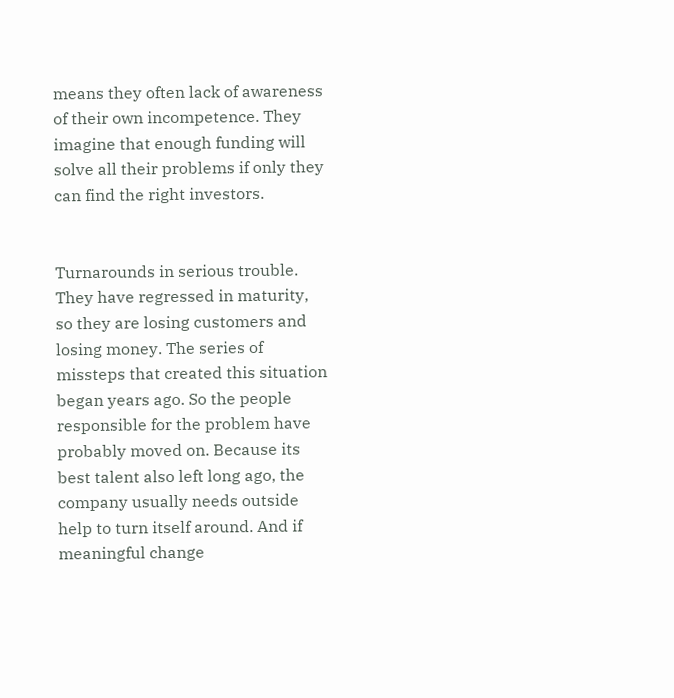means they often lack of awareness of their own incompetence. They imagine that enough funding will solve all their problems if only they can find the right investors.


Turnarounds in serious trouble. They have regressed in maturity, so they are losing customers and losing money. The series of missteps that created this situation began years ago. So the people responsible for the problem have probably moved on. Because its best talent also left long ago, the company usually needs outside help to turn itself around. And if meaningful change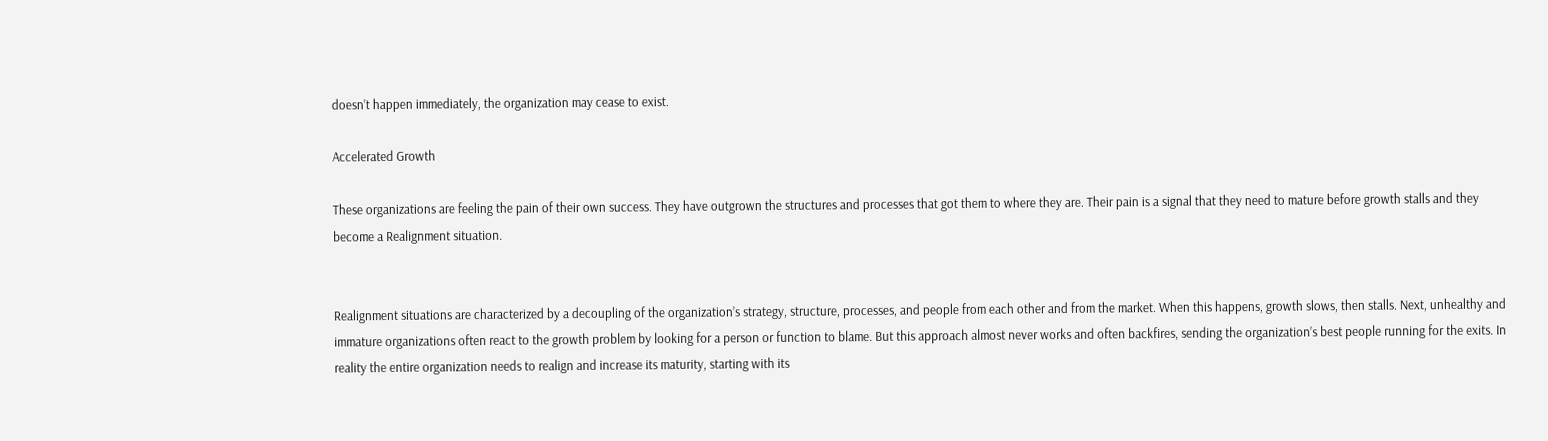doesn’t happen immediately, the organization may cease to exist.

Accelerated Growth

These organizations are feeling the pain of their own success. They have outgrown the structures and processes that got them to where they are. Their pain is a signal that they need to mature before growth stalls and they become a Realignment situation.


Realignment situations are characterized by a decoupling of the organization’s strategy, structure, processes, and people from each other and from the market. When this happens, growth slows, then stalls. Next, unhealthy and immature organizations often react to the growth problem by looking for a person or function to blame. But this approach almost never works and often backfires, sending the organization’s best people running for the exits. In reality the entire organization needs to realign and increase its maturity, starting with its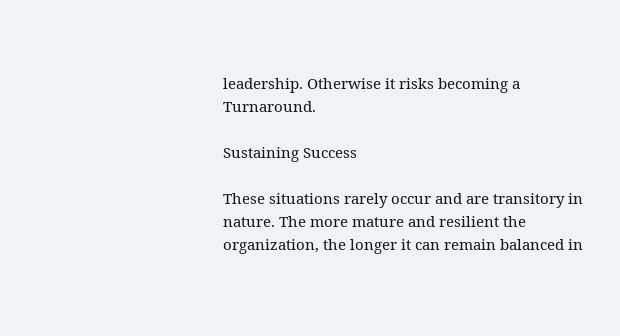leadership. Otherwise it risks becoming a Turnaround.

Sustaining Success

These situations rarely occur and are transitory in nature. The more mature and resilient the organization, the longer it can remain balanced in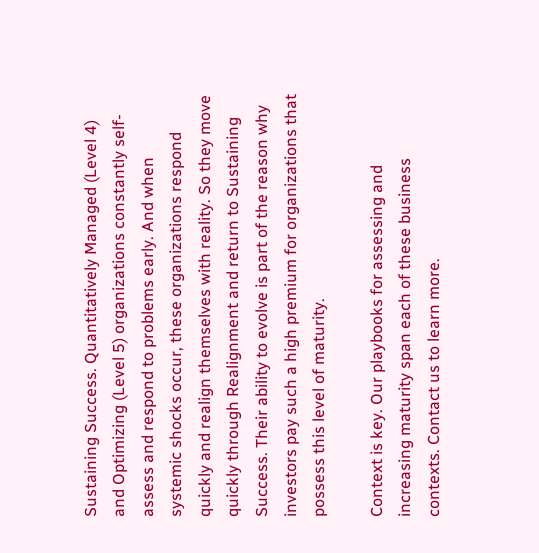Sustaining Success. Quantitatively Managed (Level 4) and Optimizing (Level 5) organizations constantly self-assess and respond to problems early. And when systemic shocks occur, these organizations respond quickly and realign themselves with reality. So they move quickly through Realignment and return to Sustaining Success. Their ability to evolve is part of the reason why investors pay such a high premium for organizations that possess this level of maturity.

Context is key. Our playbooks for assessing and increasing maturity span each of these business contexts. Contact us to learn more.